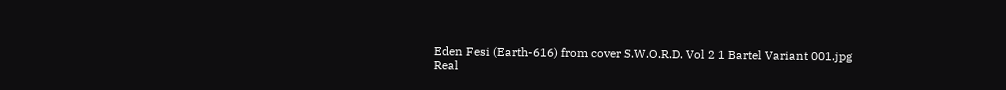Eden Fesi (Earth-616) from cover S.W.O.R.D. Vol 2 1 Bartel Variant 001.jpg
Real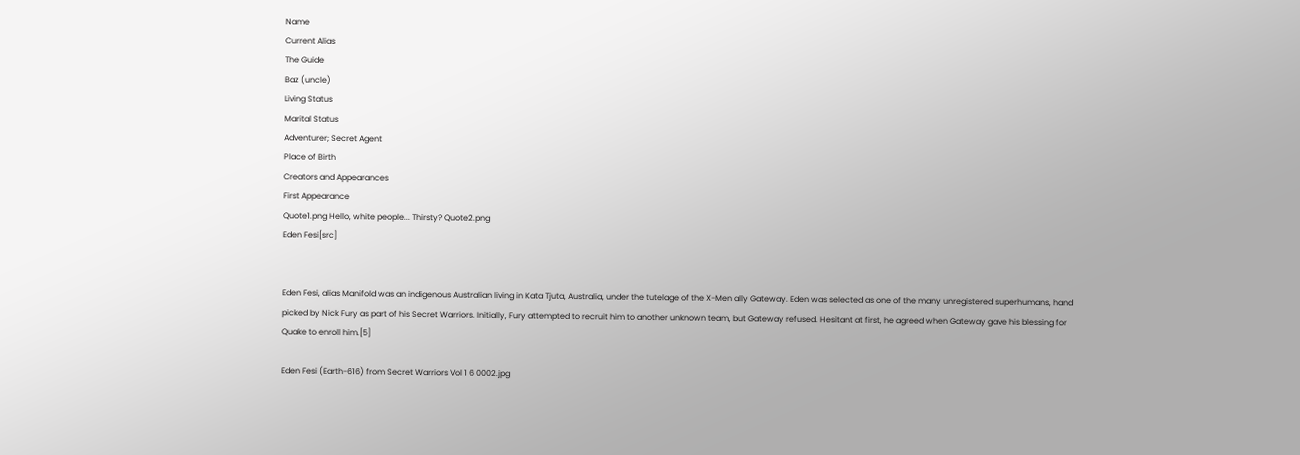Name
Current Alias
The Guide
Baz (uncle)
Living Status
Marital Status
Adventurer; Secret Agent
Place of Birth
Creators and Appearances
First Appearance
Quote1.png Hello, white people... Thirsty? Quote2.png
Eden Fesi[src]


Eden Fesi, alias Manifold was an indigenous Australian living in Kata Tjuta, Australia, under the tutelage of the X-Men ally Gateway. Eden was selected as one of the many unregistered superhumans, hand picked by Nick Fury as part of his Secret Warriors. Initially, Fury attempted to recruit him to another unknown team, but Gateway refused. Hesitant at first, he agreed when Gateway gave his blessing for Quake to enroll him.[5]

Eden Fesi (Earth-616) from Secret Warriors Vol 1 6 0002.jpg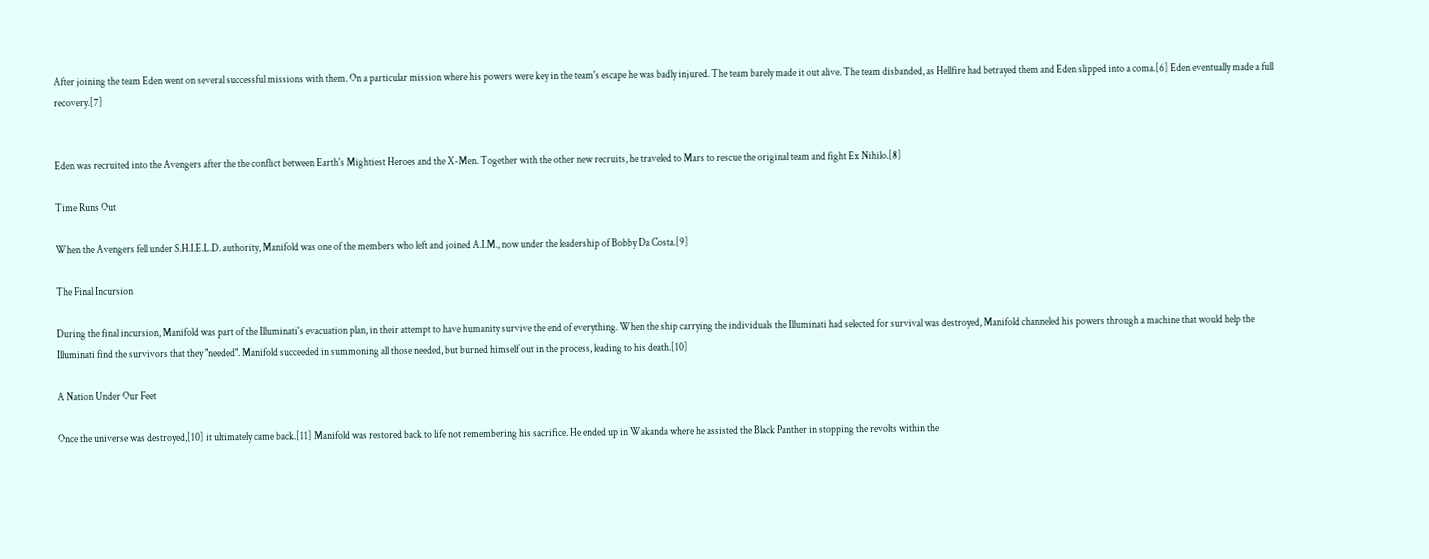After joining the team Eden went on several successful missions with them. On a particular mission where his powers were key in the team's escape he was badly injured. The team barely made it out alive. The team disbanded, as Hellfire had betrayed them and Eden slipped into a coma.[6] Eden eventually made a full recovery.[7]


Eden was recruited into the Avengers after the the conflict between Earth's Mightiest Heroes and the X-Men. Together with the other new recruits, he traveled to Mars to rescue the original team and fight Ex Nihilo.[8]

Time Runs Out

When the Avengers fell under S.H.I.E.L.D. authority, Manifold was one of the members who left and joined A.I.M., now under the leadership of Bobby Da Costa.[9]

The Final Incursion

During the final incursion, Manifold was part of the Illuminati's evacuation plan, in their attempt to have humanity survive the end of everything. When the ship carrying the individuals the Illuminati had selected for survival was destroyed, Manifold channeled his powers through a machine that would help the Illuminati find the survivors that they "needed". Manifold succeeded in summoning all those needed, but burned himself out in the process, leading to his death.[10]

A Nation Under Our Feet

Once the universe was destroyed,[10] it ultimately came back.[11] Manifold was restored back to life not remembering his sacrifice. He ended up in Wakanda where he assisted the Black Panther in stopping the revolts within the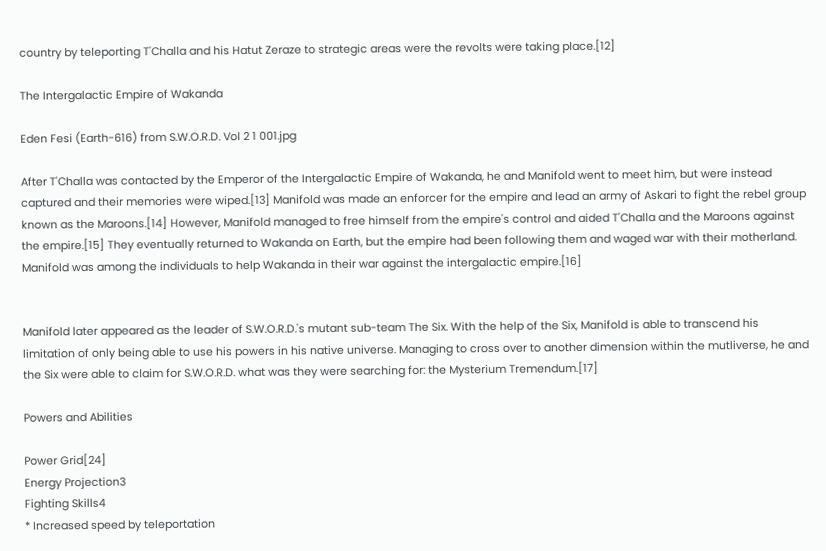country by teleporting T'Challa and his Hatut Zeraze to strategic areas were the revolts were taking place.[12]

The Intergalactic Empire of Wakanda

Eden Fesi (Earth-616) from S.W.O.R.D. Vol 2 1 001.jpg

After T'Challa was contacted by the Emperor of the Intergalactic Empire of Wakanda, he and Manifold went to meet him, but were instead captured and their memories were wiped.[13] Manifold was made an enforcer for the empire and lead an army of Askari to fight the rebel group known as the Maroons.[14] However, Manifold managed to free himself from the empire's control and aided T'Challa and the Maroons against the empire.[15] They eventually returned to Wakanda on Earth, but the empire had been following them and waged war with their motherland. Manifold was among the individuals to help Wakanda in their war against the intergalactic empire.[16]


Manifold later appeared as the leader of S.W.O.R.D.'s mutant sub-team The Six. With the help of the Six, Manifold is able to transcend his limitation of only being able to use his powers in his native universe. Managing to cross over to another dimension within the mutliverse, he and the Six were able to claim for S.W.O.R.D. what was they were searching for: the Mysterium Tremendum.[17]

Powers and Abilities

Power Grid[24]
Energy Projection3
Fighting Skills4
* Increased speed by teleportation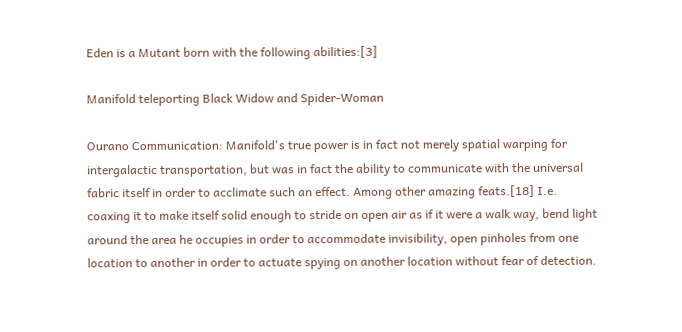Eden is a Mutant born with the following abilities:[3]

Manifold teleporting Black Widow and Spider-Woman

Ourano Communication: Manifold's true power is in fact not merely spatial warping for intergalactic transportation, but was in fact the ability to communicate with the universal fabric itself in order to acclimate such an effect. Among other amazing feats.[18] I.e. coaxing it to make itself solid enough to stride on open air as if it were a walk way, bend light around the area he occupies in order to accommodate invisibility, open pinholes from one location to another in order to actuate spying on another location without fear of detection.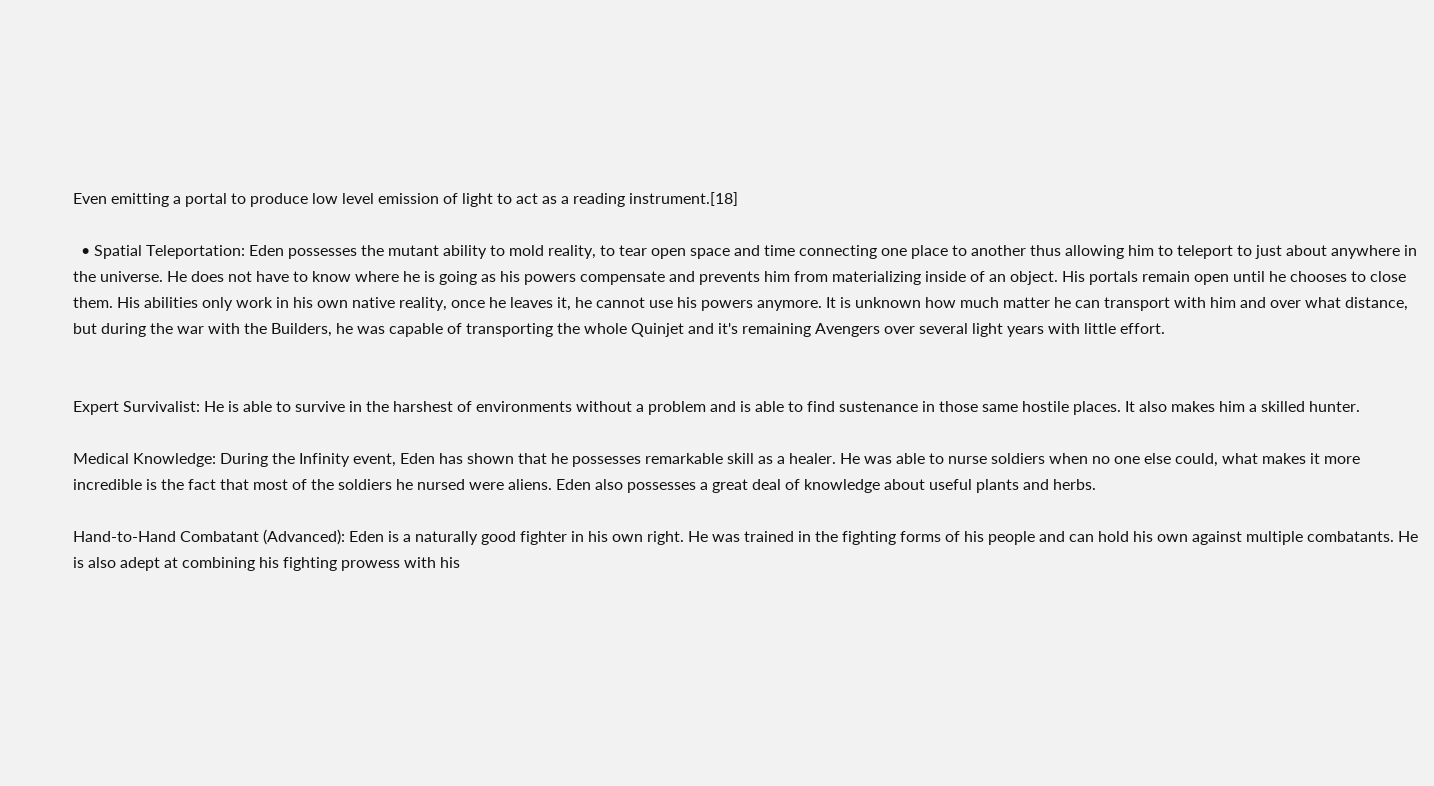Even emitting a portal to produce low level emission of light to act as a reading instrument.[18]

  • Spatial Teleportation: Eden possesses the mutant ability to mold reality, to tear open space and time connecting one place to another thus allowing him to teleport to just about anywhere in the universe. He does not have to know where he is going as his powers compensate and prevents him from materializing inside of an object. His portals remain open until he chooses to close them. His abilities only work in his own native reality, once he leaves it, he cannot use his powers anymore. It is unknown how much matter he can transport with him and over what distance, but during the war with the Builders, he was capable of transporting the whole Quinjet and it's remaining Avengers over several light years with little effort.


Expert Survivalist: He is able to survive in the harshest of environments without a problem and is able to find sustenance in those same hostile places. It also makes him a skilled hunter.

Medical Knowledge: During the Infinity event, Eden has shown that he possesses remarkable skill as a healer. He was able to nurse soldiers when no one else could, what makes it more incredible is the fact that most of the soldiers he nursed were aliens. Eden also possesses a great deal of knowledge about useful plants and herbs.

Hand-to-Hand Combatant (Advanced): Eden is a naturally good fighter in his own right. He was trained in the fighting forms of his people and can hold his own against multiple combatants. He is also adept at combining his fighting prowess with his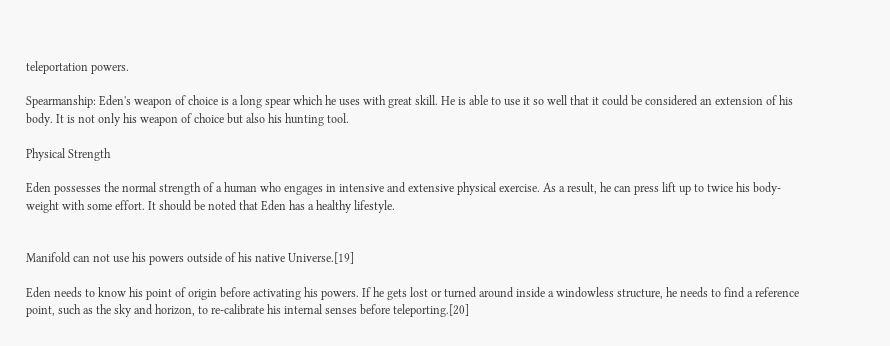teleportation powers.

Spearmanship: Eden's weapon of choice is a long spear which he uses with great skill. He is able to use it so well that it could be considered an extension of his body. It is not only his weapon of choice but also his hunting tool.

Physical Strength

Eden possesses the normal strength of a human who engages in intensive and extensive physical exercise. As a result, he can press lift up to twice his body-weight with some effort. It should be noted that Eden has a healthy lifestyle.


Manifold can not use his powers outside of his native Universe.[19]

Eden needs to know his point of origin before activating his powers. If he gets lost or turned around inside a windowless structure, he needs to find a reference point, such as the sky and horizon, to re-calibrate his internal senses before teleporting.[20]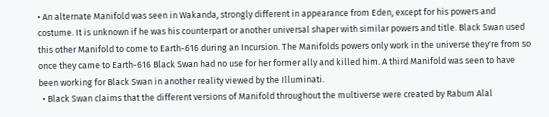• An alternate Manifold was seen in Wakanda, strongly different in appearance from Eden, except for his powers and costume. It is unknown if he was his counterpart or another universal shaper with similar powers and title. Black Swan used this other Manifold to come to Earth-616 during an Incursion. The Manifolds powers only work in the universe they're from so once they came to Earth-616 Black Swan had no use for her former ally and killed him. A third Manifold was seen to have been working for Black Swan in another reality viewed by the Illuminati.
  • Black Swan claims that the different versions of Manifold throughout the multiverse were created by Rabum Alal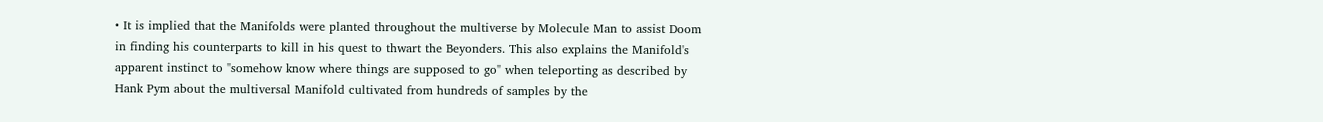• It is implied that the Manifolds were planted throughout the multiverse by Molecule Man to assist Doom in finding his counterparts to kill in his quest to thwart the Beyonders. This also explains the Manifold's apparent instinct to "somehow know where things are supposed to go" when teleporting as described by Hank Pym about the multiversal Manifold cultivated from hundreds of samples by the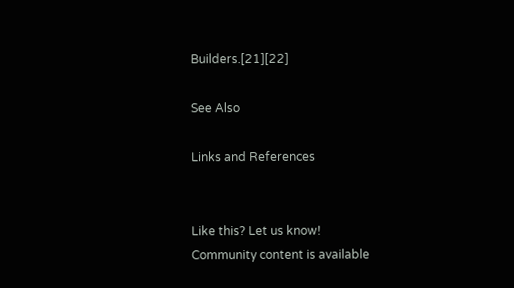Builders.[21][22]

See Also

Links and References


Like this? Let us know!
Community content is available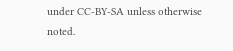under CC-BY-SA unless otherwise noted.